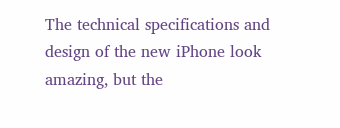The technical specifications and design of the new iPhone look amazing, but the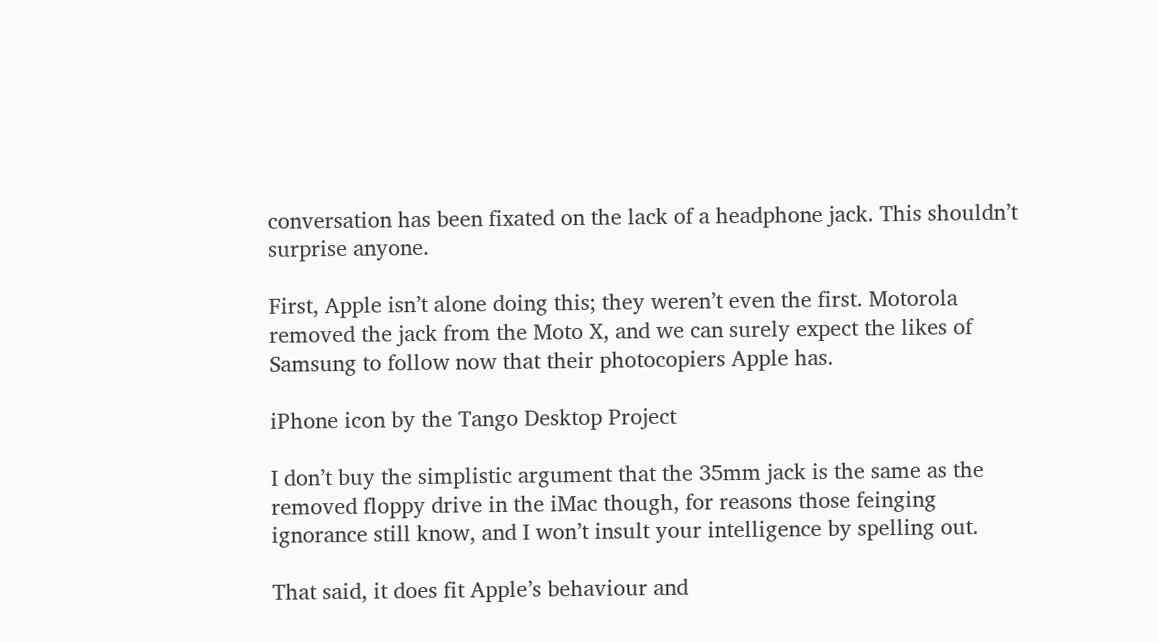conversation has been fixated on the lack of a headphone jack. This shouldn’t surprise anyone.

First, Apple isn’t alone doing this; they weren’t even the first. Motorola removed the jack from the Moto X, and we can surely expect the likes of Samsung to follow now that their photocopiers Apple has.

iPhone icon by the Tango Desktop Project

I don’t buy the simplistic argument that the 35mm jack is the same as the removed floppy drive in the iMac though, for reasons those feinging ignorance still know, and I won’t insult your intelligence by spelling out.

That said, it does fit Apple’s behaviour and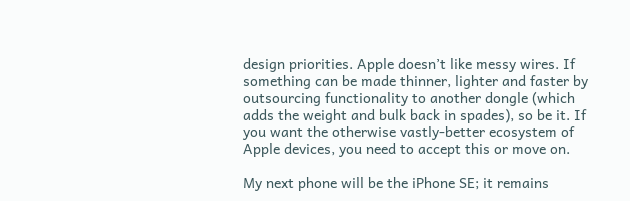design priorities. Apple doesn’t like messy wires. If something can be made thinner, lighter and faster by outsourcing functionality to another dongle (which adds the weight and bulk back in spades), so be it. If you want the otherwise vastly-better ecosystem of Apple devices, you need to accept this or move on.

My next phone will be the iPhone SE; it remains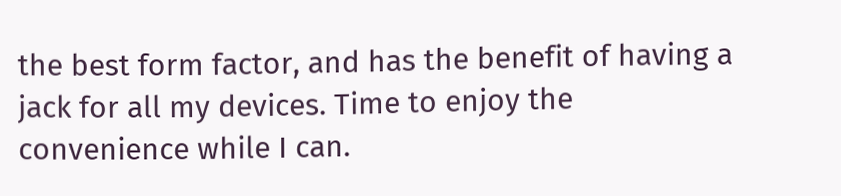the best form factor, and has the benefit of having a jack for all my devices. Time to enjoy the convenience while I can.